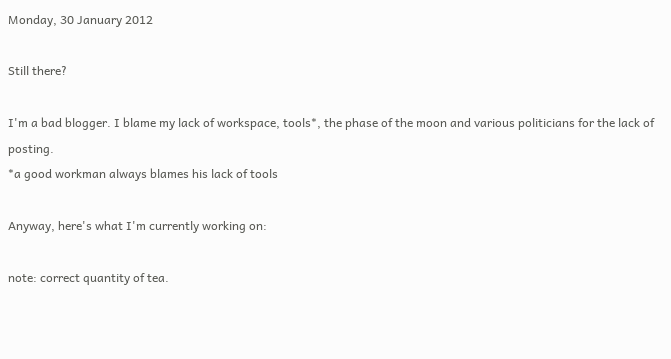Monday, 30 January 2012

Still there?

I'm a bad blogger. I blame my lack of workspace, tools*, the phase of the moon and various politicians for the lack of posting.
*a good workman always blames his lack of tools

Anyway, here's what I'm currently working on:

note: correct quantity of tea.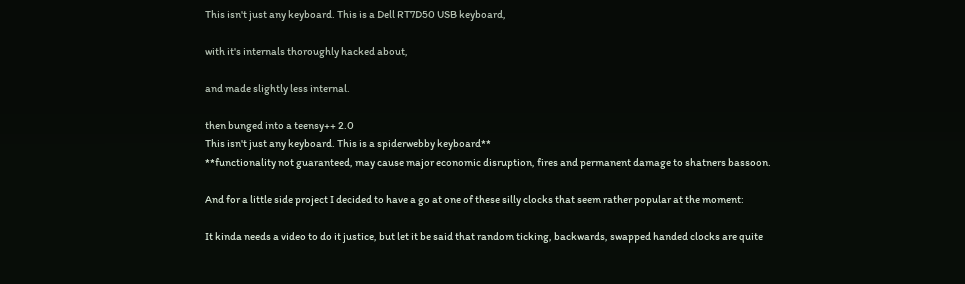This isn't just any keyboard. This is a Dell RT7D50 USB keyboard,

with it's internals thoroughly hacked about,

and made slightly less internal.

then bunged into a teensy++ 2.0
This isn't just any keyboard. This is a spiderwebby keyboard**
**functionality not guaranteed, may cause major economic disruption, fires and permanent damage to shatners bassoon.

And for a little side project I decided to have a go at one of these silly clocks that seem rather popular at the moment:

It kinda needs a video to do it justice, but let it be said that random ticking, backwards, swapped handed clocks are quite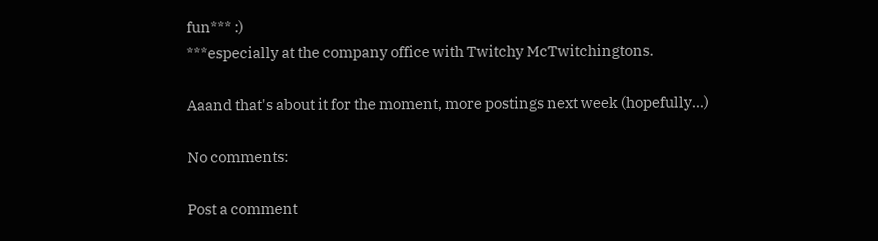fun*** :)
***especially at the company office with Twitchy McTwitchingtons.

Aaand that's about it for the moment, more postings next week (hopefully...)

No comments:

Post a comment